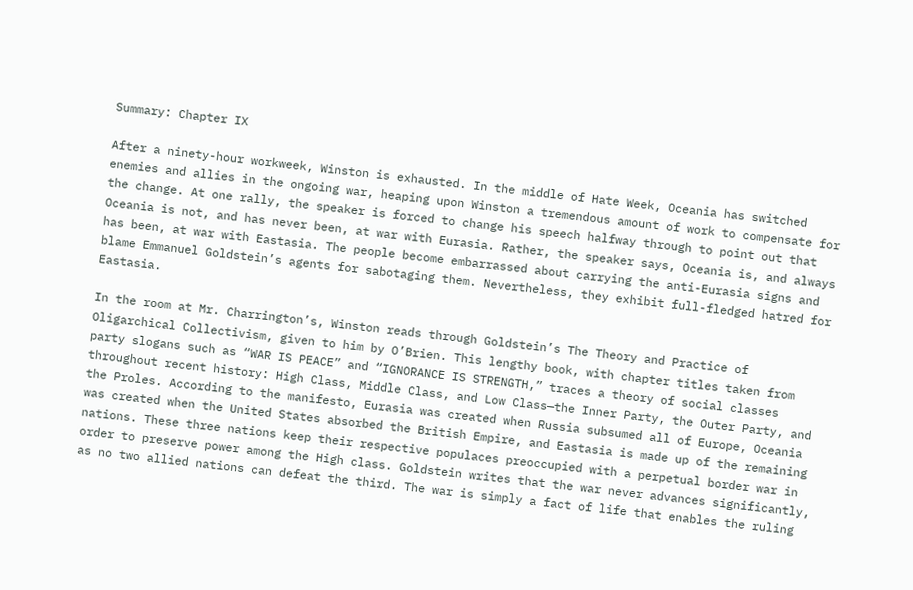Summary: Chapter IX

After a ninety-hour workweek, Winston is exhausted. In the middle of Hate Week, Oceania has switched enemies and allies in the ongoing war, heaping upon Winston a tremendous amount of work to compensate for the change. At one rally, the speaker is forced to change his speech halfway through to point out that Oceania is not, and has never been, at war with Eurasia. Rather, the speaker says, Oceania is, and always has been, at war with Eastasia. The people become embarrassed about carrying the anti-Eurasia signs and blame Emmanuel Goldstein’s agents for sabotaging them. Nevertheless, they exhibit full-fledged hatred for Eastasia.

In the room at Mr. Charrington’s, Winston reads through Goldstein’s The Theory and Practice of Oligarchical Collectivism, given to him by O’Brien. This lengthy book, with chapter titles taken from party slogans such as “WAR IS PEACE” and “IGNORANCE IS STRENGTH,” traces a theory of social classes throughout recent history: High Class, Middle Class, and Low Class—the Inner Party, the Outer Party, and the Proles. According to the manifesto, Eurasia was created when Russia subsumed all of Europe, Oceania was created when the United States absorbed the British Empire, and Eastasia is made up of the remaining nations. These three nations keep their respective populaces preoccupied with a perpetual border war in order to preserve power among the High class. Goldstein writes that the war never advances significantly, as no two allied nations can defeat the third. The war is simply a fact of life that enables the ruling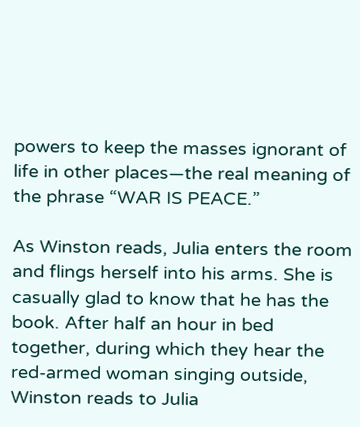powers to keep the masses ignorant of life in other places—the real meaning of the phrase “WAR IS PEACE.”

As Winston reads, Julia enters the room and flings herself into his arms. She is casually glad to know that he has the book. After half an hour in bed together, during which they hear the red-armed woman singing outside, Winston reads to Julia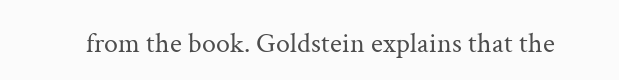from the book. Goldstein explains that the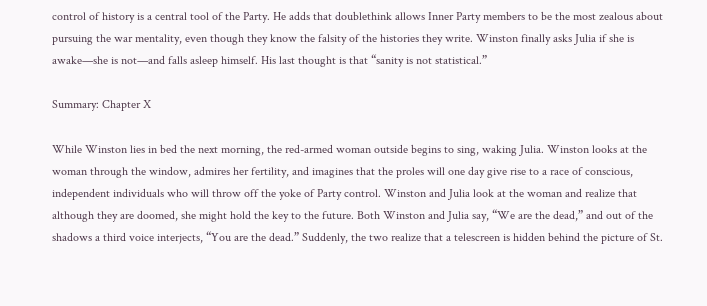control of history is a central tool of the Party. He adds that doublethink allows Inner Party members to be the most zealous about pursuing the war mentality, even though they know the falsity of the histories they write. Winston finally asks Julia if she is awake—she is not—and falls asleep himself. His last thought is that “sanity is not statistical.”

Summary: Chapter X

While Winston lies in bed the next morning, the red-armed woman outside begins to sing, waking Julia. Winston looks at the woman through the window, admires her fertility, and imagines that the proles will one day give rise to a race of conscious, independent individuals who will throw off the yoke of Party control. Winston and Julia look at the woman and realize that although they are doomed, she might hold the key to the future. Both Winston and Julia say, “We are the dead,” and out of the shadows a third voice interjects, “You are the dead.” Suddenly, the two realize that a telescreen is hidden behind the picture of St.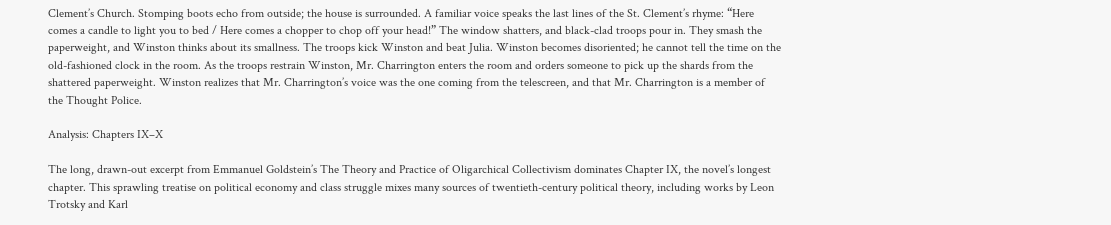Clement’s Church. Stomping boots echo from outside; the house is surrounded. A familiar voice speaks the last lines of the St. Clement’s rhyme: “Here comes a candle to light you to bed / Here comes a chopper to chop off your head!” The window shatters, and black-clad troops pour in. They smash the paperweight, and Winston thinks about its smallness. The troops kick Winston and beat Julia. Winston becomes disoriented; he cannot tell the time on the old-fashioned clock in the room. As the troops restrain Winston, Mr. Charrington enters the room and orders someone to pick up the shards from the shattered paperweight. Winston realizes that Mr. Charrington’s voice was the one coming from the telescreen, and that Mr. Charrington is a member of the Thought Police.

Analysis: Chapters IX–X

The long, drawn-out excerpt from Emmanuel Goldstein’s The Theory and Practice of Oligarchical Collectivism dominates Chapter IX, the novel’s longest chapter. This sprawling treatise on political economy and class struggle mixes many sources of twentieth-century political theory, including works by Leon Trotsky and Karl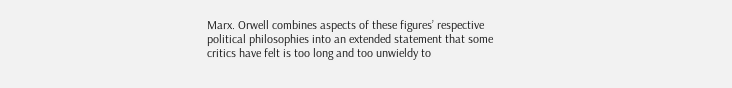Marx. Orwell combines aspects of these figures’ respective political philosophies into an extended statement that some critics have felt is too long and too unwieldy to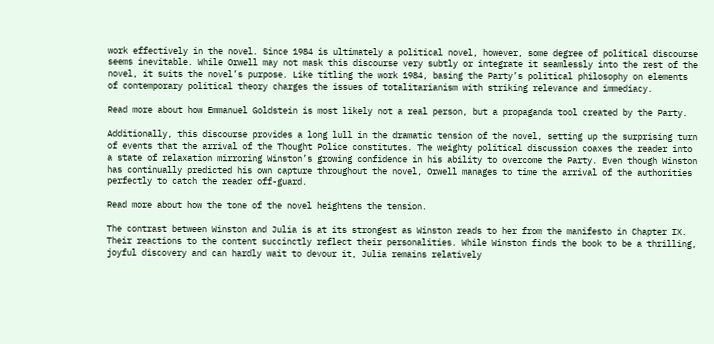work effectively in the novel. Since 1984 is ultimately a political novel, however, some degree of political discourse seems inevitable. While Orwell may not mask this discourse very subtly or integrate it seamlessly into the rest of the novel, it suits the novel’s purpose. Like titling the work 1984, basing the Party’s political philosophy on elements of contemporary political theory charges the issues of totalitarianism with striking relevance and immediacy.

Read more about how Emmanuel Goldstein is most likely not a real person, but a propaganda tool created by the Party.

Additionally, this discourse provides a long lull in the dramatic tension of the novel, setting up the surprising turn of events that the arrival of the Thought Police constitutes. The weighty political discussion coaxes the reader into a state of relaxation mirroring Winston’s growing confidence in his ability to overcome the Party. Even though Winston has continually predicted his own capture throughout the novel, Orwell manages to time the arrival of the authorities perfectly to catch the reader off-guard.

Read more about how the tone of the novel heightens the tension.

The contrast between Winston and Julia is at its strongest as Winston reads to her from the manifesto in Chapter IX. Their reactions to the content succinctly reflect their personalities. While Winston finds the book to be a thrilling, joyful discovery and can hardly wait to devour it, Julia remains relatively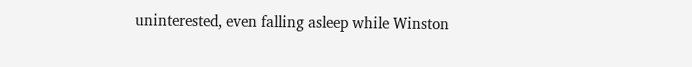uninterested, even falling asleep while Winston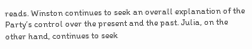reads. Winston continues to seek an overall explanation of the Party’s control over the present and the past. Julia, on the other hand, continues to seek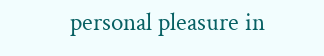personal pleasure in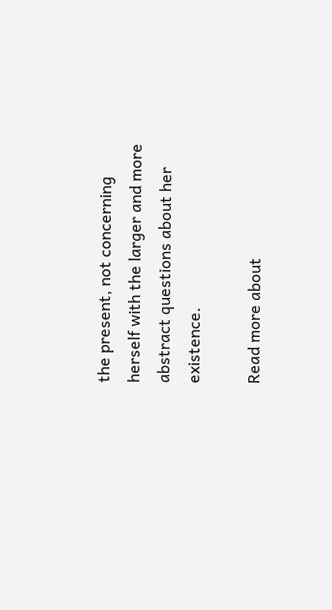the present, not concerning herself with the larger and more abstract questions about her existence.

Read more about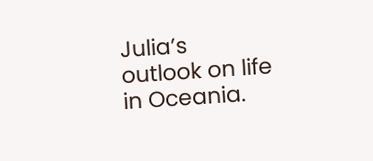Julia’s outlook on life in Oceania.